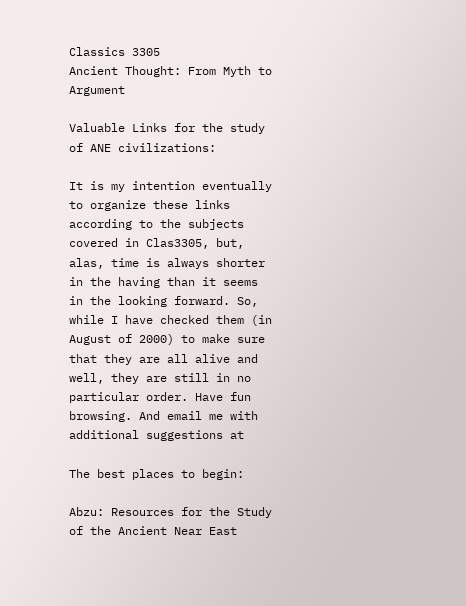Classics 3305
Ancient Thought: From Myth to Argument

Valuable Links for the study of ANE civilizations:

It is my intention eventually to organize these links according to the subjects covered in Clas3305, but, alas, time is always shorter in the having than it seems in the looking forward. So, while I have checked them (in August of 2000) to make sure that they are all alive and well, they are still in no particular order. Have fun browsing. And email me with additional suggestions at

The best places to begin:

Abzu: Resources for the Study of the Ancient Near East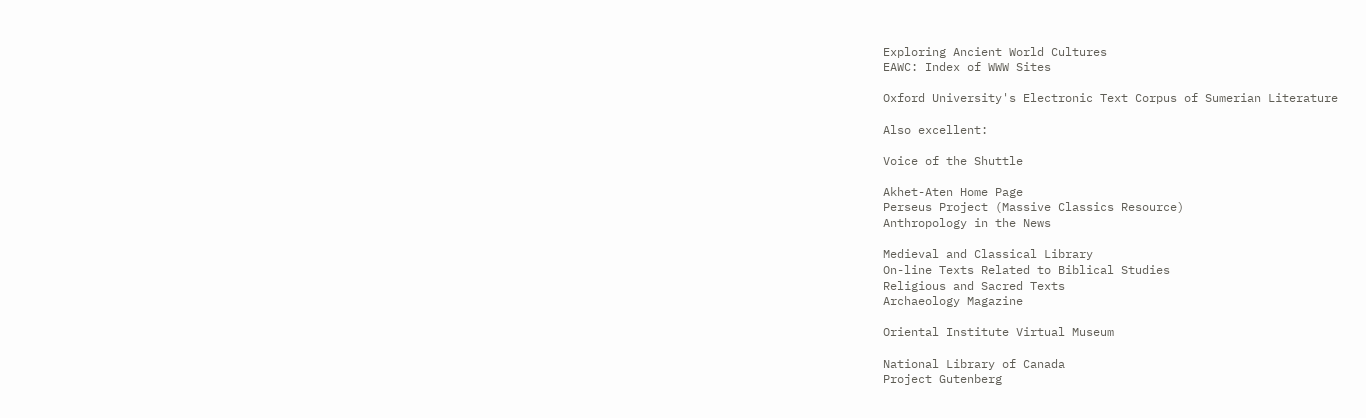Exploring Ancient World Cultures
EAWC: Index of WWW Sites

Oxford University's Electronic Text Corpus of Sumerian Literature

Also excellent:

Voice of the Shuttle

Akhet-Aten Home Page
Perseus Project (Massive Classics Resource)
Anthropology in the News

Medieval and Classical Library
On-line Texts Related to Biblical Studies
Religious and Sacred Texts
Archaeology Magazine

Oriental Institute Virtual Museum

National Library of Canada
Project Gutenberg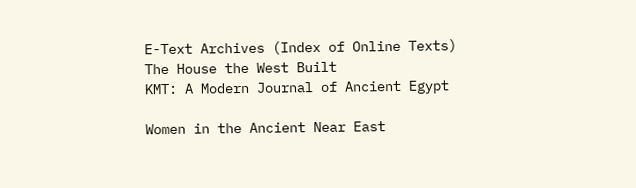E-Text Archives (Index of Online Texts)
The House the West Built
KMT: A Modern Journal of Ancient Egypt

Women in the Ancient Near East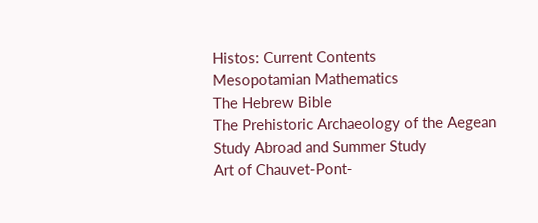Histos: Current Contents
Mesopotamian Mathematics
The Hebrew Bible
The Prehistoric Archaeology of the Aegean
Study Abroad and Summer Study
Art of Chauvet-Pont-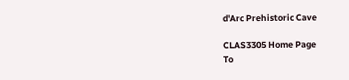d'Arc Prehistoric Cave

CLAS3305 Home Page
To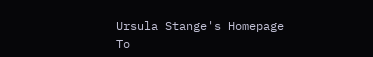Ursula Stange's Homepage
To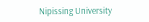Nipissing University